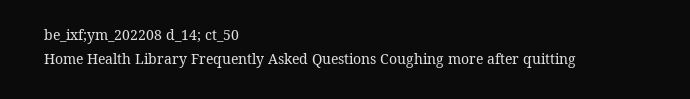be_ixf;ym_202208 d_14; ct_50
Home Health Library Frequently Asked Questions Coughing more after quitting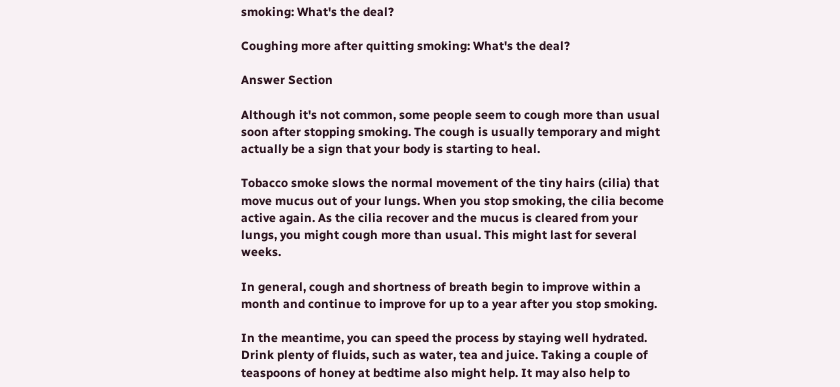smoking: What's the deal?

Coughing more after quitting smoking: What's the deal?

Answer Section

Although it's not common, some people seem to cough more than usual soon after stopping smoking. The cough is usually temporary and might actually be a sign that your body is starting to heal.

Tobacco smoke slows the normal movement of the tiny hairs (cilia) that move mucus out of your lungs. When you stop smoking, the cilia become active again. As the cilia recover and the mucus is cleared from your lungs, you might cough more than usual. This might last for several weeks.

In general, cough and shortness of breath begin to improve within a month and continue to improve for up to a year after you stop smoking.

In the meantime, you can speed the process by staying well hydrated. Drink plenty of fluids, such as water, tea and juice. Taking a couple of teaspoons of honey at bedtime also might help. It may also help to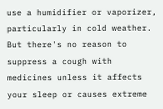use a humidifier or vaporizer, particularly in cold weather. But there's no reason to suppress a cough with medicines unless it affects your sleep or causes extreme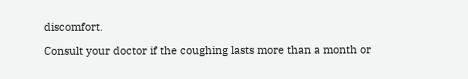discomfort.

Consult your doctor if the coughing lasts more than a month or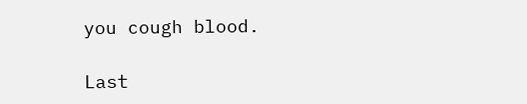you cough blood.

Last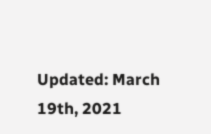Updated: March 19th, 2021